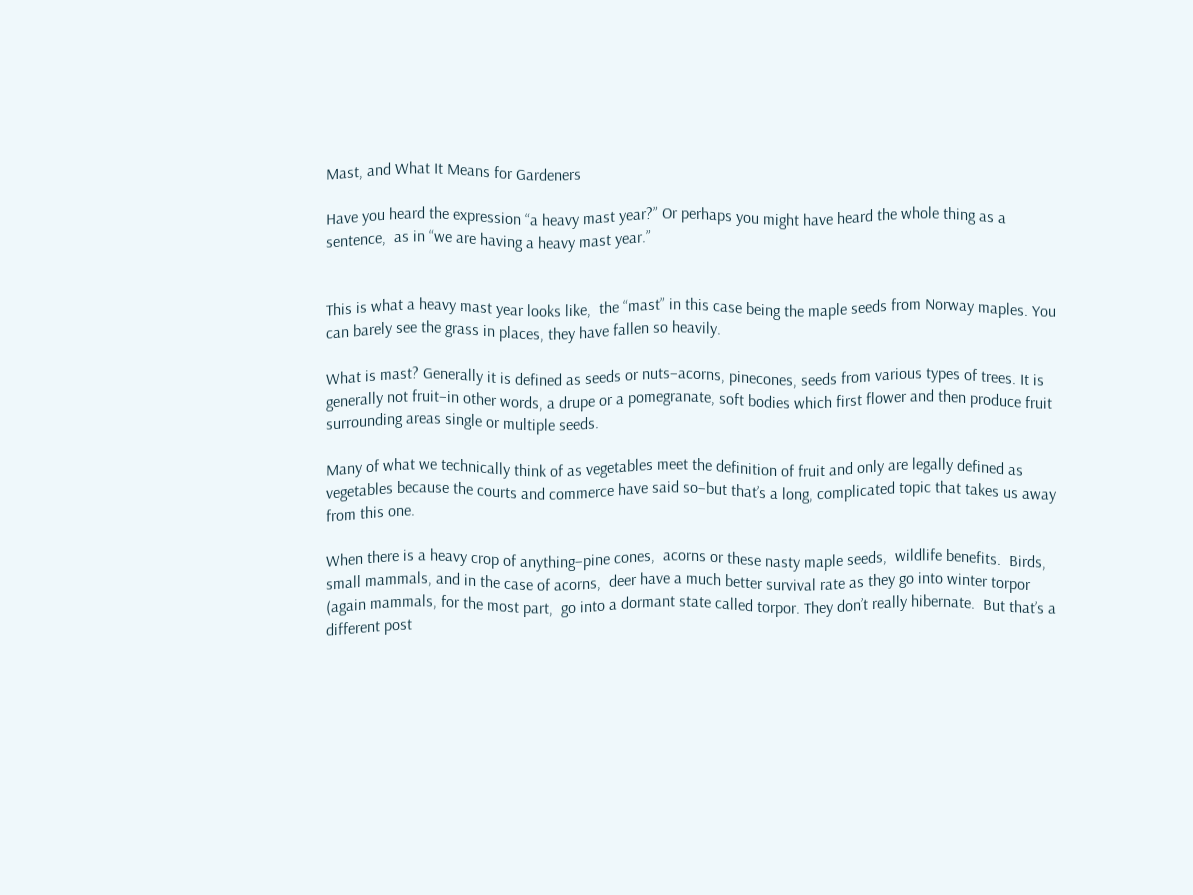Mast, and What It Means for Gardeners

Have you heard the expression “a heavy mast year?” Or perhaps you might have heard the whole thing as a sentence,  as in “we are having a heavy mast year.”


This is what a heavy mast year looks like,  the “mast” in this case being the maple seeds from Norway maples. You can barely see the grass in places, they have fallen so heavily.

What is mast? Generally it is defined as seeds or nuts–acorns, pinecones, seeds from various types of trees. It is generally not fruit–in other words, a drupe or a pomegranate, soft bodies which first flower and then produce fruit surrounding areas single or multiple seeds.

Many of what we technically think of as vegetables meet the definition of fruit and only are legally defined as vegetables because the courts and commerce have said so–but that’s a long, complicated topic that takes us away from this one.

When there is a heavy crop of anything–pine cones,  acorns or these nasty maple seeds,  wildlife benefits.  Birds, small mammals, and in the case of acorns,  deer have a much better survival rate as they go into winter torpor (again mammals, for the most part,  go into a dormant state called torpor. They don’t really hibernate.  But that’s a different post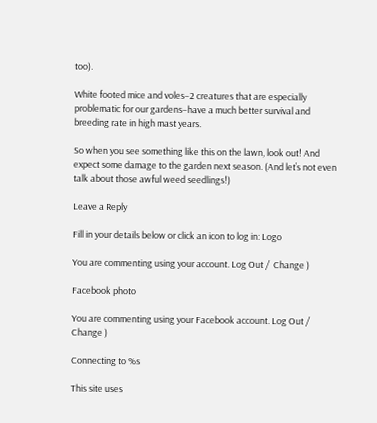too).

White footed mice and voles–2 creatures that are especially problematic for our gardens–have a much better survival and breeding rate in high mast years.

So when you see something like this on the lawn, look out! And expect some damage to the garden next season. (And let’s not even talk about those awful weed seedlings!)

Leave a Reply

Fill in your details below or click an icon to log in: Logo

You are commenting using your account. Log Out /  Change )

Facebook photo

You are commenting using your Facebook account. Log Out /  Change )

Connecting to %s

This site uses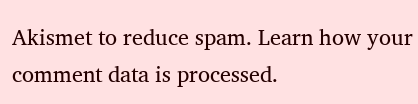Akismet to reduce spam. Learn how your comment data is processed.